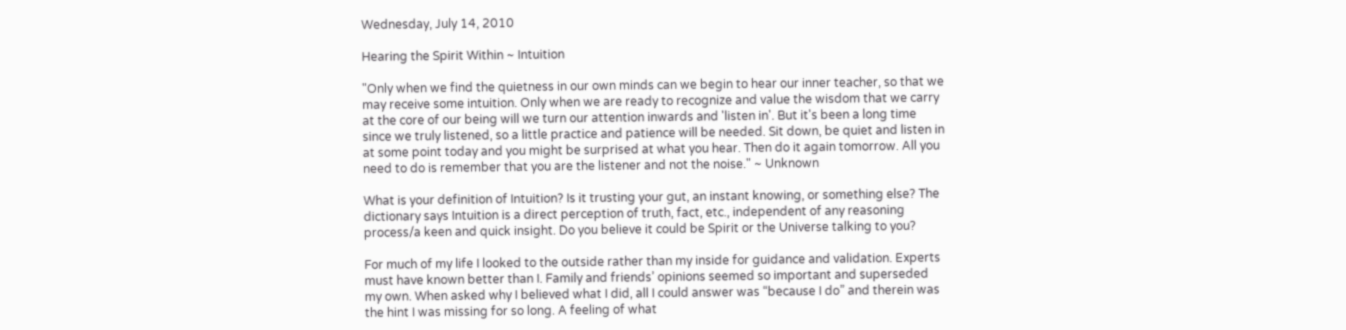Wednesday, July 14, 2010

Hearing the Spirit Within ~ Intuition

"Only when we find the quietness in our own minds can we begin to hear our inner teacher, so that we may receive some intuition. Only when we are ready to recognize and value the wisdom that we carry at the core of our being will we turn our attention inwards and 'listen in'. But it's been a long time since we truly listened, so a little practice and patience will be needed. Sit down, be quiet and listen in at some point today and you might be surprised at what you hear. Then do it again tomorrow. All you need to do is remember that you are the listener and not the noise." ~ Unknown

What is your definition of Intuition? Is it trusting your gut, an instant knowing, or something else? The dictionary says Intuition is a direct perception of truth, fact, etc., independent of any reasoning process/a keen and quick insight. Do you believe it could be Spirit or the Universe talking to you?

For much of my life I looked to the outside rather than my inside for guidance and validation. Experts must have known better than I. Family and friends’ opinions seemed so important and superseded my own. When asked why I believed what I did, all I could answer was “because I do” and therein was the hint I was missing for so long. A feeling of what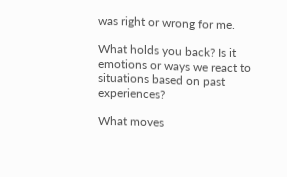was right or wrong for me.

What holds you back? Is it emotions or ways we react to situations based on past experiences?

What moves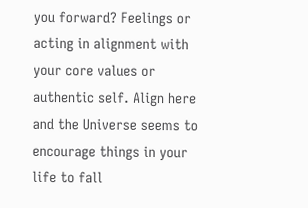you forward? Feelings or acting in alignment with your core values or authentic self. Align here and the Universe seems to encourage things in your life to fall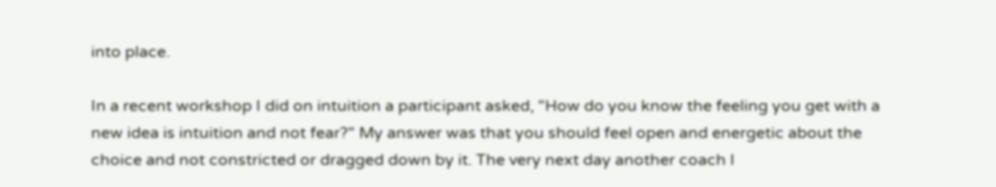into place.

In a recent workshop I did on intuition a participant asked, "How do you know the feeling you get with a new idea is intuition and not fear?" My answer was that you should feel open and energetic about the choice and not constricted or dragged down by it. The very next day another coach I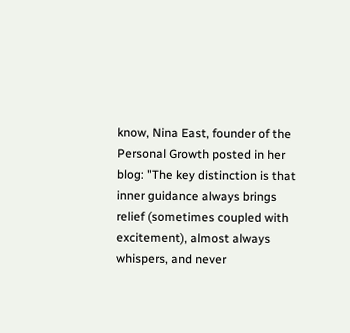know, Nina East, founder of the Personal Growth posted in her blog: "The key distinction is that inner guidance always brings relief (sometimes coupled with excitement), almost always whispers, and never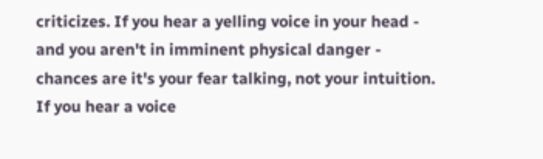criticizes. If you hear a yelling voice in your head - and you aren't in imminent physical danger - chances are it's your fear talking, not your intuition. If you hear a voice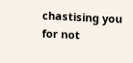chastising you for not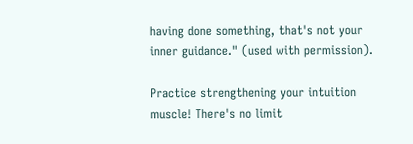having done something, that's not your inner guidance." (used with permission).

Practice strengthening your intuition muscle! There's no limit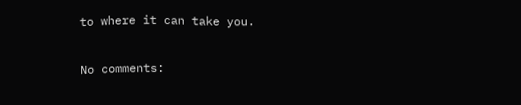to where it can take you.

No comments: